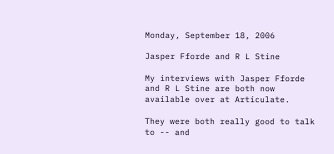Monday, September 18, 2006

Jasper Fforde and R L Stine

My interviews with Jasper Fforde and R L Stine are both now available over at Articulate.

They were both really good to talk to -- and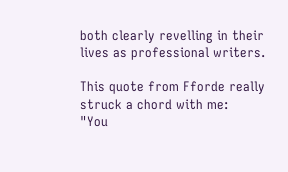both clearly revelling in their lives as professional writers.

This quote from Fforde really struck a chord with me:
"You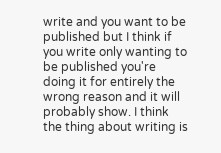write and you want to be published but I think if you write only wanting to be published you're doing it for entirely the wrong reason and it will probably show. I think the thing about writing is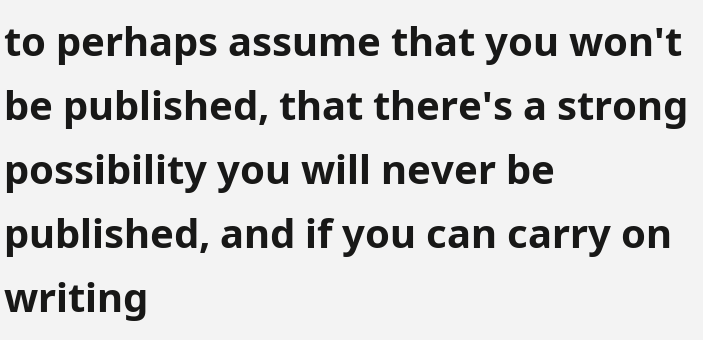to perhaps assume that you won't be published, that there's a strong possibility you will never be published, and if you can carry on writing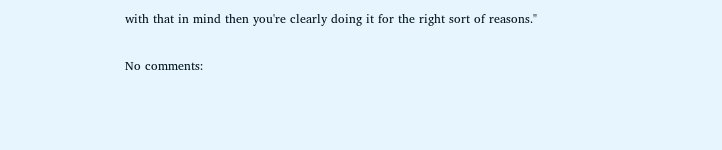with that in mind then you're clearly doing it for the right sort of reasons."

No comments: